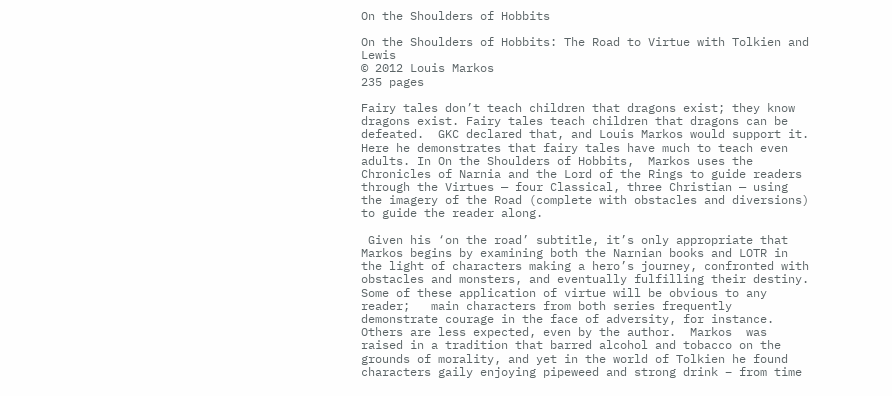On the Shoulders of Hobbits

On the Shoulders of Hobbits: The Road to Virtue with Tolkien and Lewis
© 2012 Louis Markos
235 pages

Fairy tales don’t teach children that dragons exist; they know dragons exist. Fairy tales teach children that dragons can be defeated.  GKC declared that, and Louis Markos would support it. Here he demonstrates that fairy tales have much to teach even adults. In On the Shoulders of Hobbits,  Markos uses the Chronicles of Narnia and the Lord of the Rings to guide readers through the Virtues — four Classical, three Christian — using the imagery of the Road (complete with obstacles and diversions) to guide the reader along.

 Given his ‘on the road’ subtitle, it’s only appropriate that Markos begins by examining both the Narnian books and LOTR in the light of characters making a hero’s journey, confronted with obstacles and monsters, and eventually fulfilling their destiny.    Some of these application of virtue will be obvious to any reader;   main characters from both series frequently demonstrate courage in the face of adversity, for instance.   Others are less expected, even by the author.  Markos  was raised in a tradition that barred alcohol and tobacco on the grounds of morality, and yet in the world of Tolkien he found characters gaily enjoying pipeweed and strong drink – from time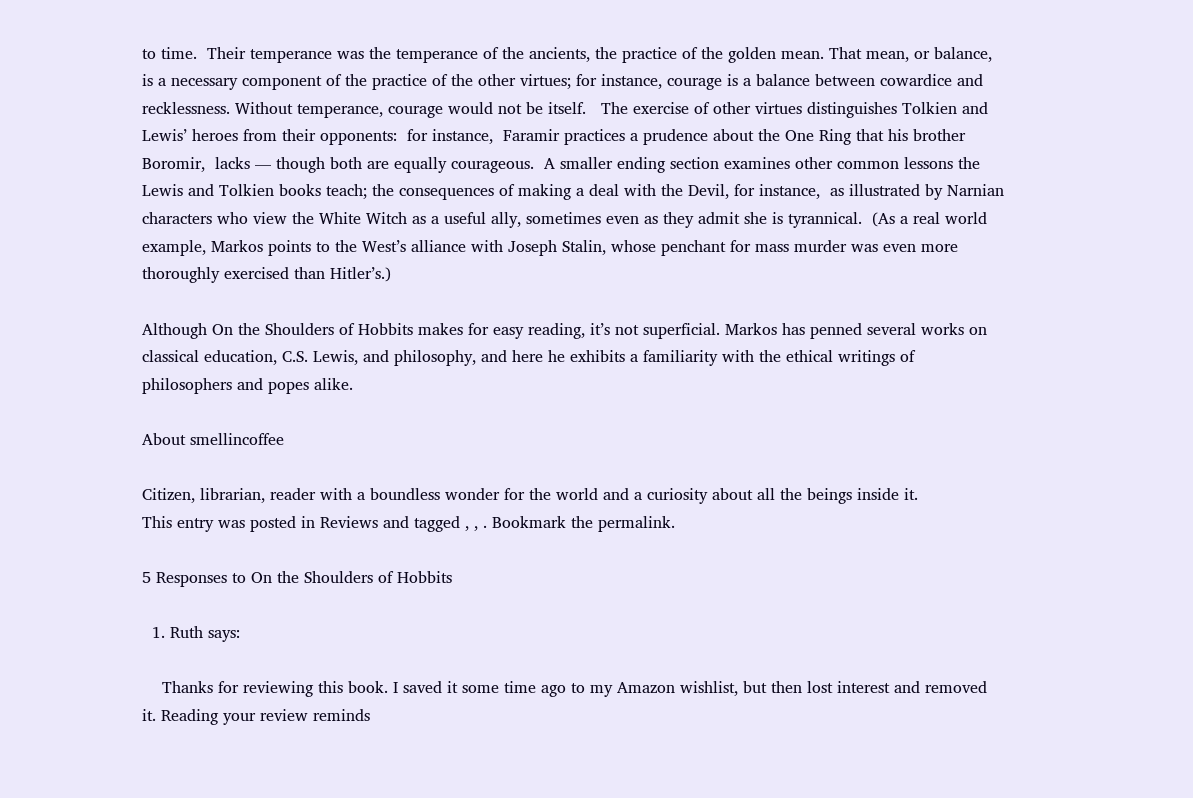to time.  Their temperance was the temperance of the ancients, the practice of the golden mean. That mean, or balance,  is a necessary component of the practice of the other virtues; for instance, courage is a balance between cowardice and recklessness. Without temperance, courage would not be itself.   The exercise of other virtues distinguishes Tolkien and Lewis’ heroes from their opponents:  for instance,  Faramir practices a prudence about the One Ring that his brother Boromir,  lacks — though both are equally courageous.  A smaller ending section examines other common lessons the Lewis and Tolkien books teach; the consequences of making a deal with the Devil, for instance,  as illustrated by Narnian characters who view the White Witch as a useful ally, sometimes even as they admit she is tyrannical.  (As a real world example, Markos points to the West’s alliance with Joseph Stalin, whose penchant for mass murder was even more thoroughly exercised than Hitler’s.)

Although On the Shoulders of Hobbits makes for easy reading, it’s not superficial. Markos has penned several works on classical education, C.S. Lewis, and philosophy, and here he exhibits a familiarity with the ethical writings of philosophers and popes alike.

About smellincoffee

Citizen, librarian, reader with a boundless wonder for the world and a curiosity about all the beings inside it.
This entry was posted in Reviews and tagged , , . Bookmark the permalink.

5 Responses to On the Shoulders of Hobbits

  1. Ruth says:

    Thanks for reviewing this book. I saved it some time ago to my Amazon wishlist, but then lost interest and removed it. Reading your review reminds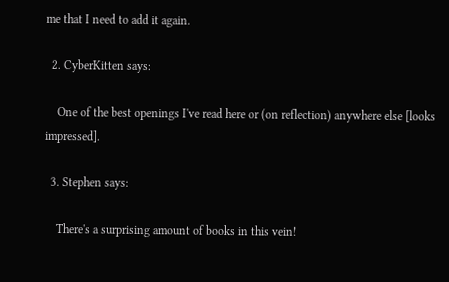me that I need to add it again.

  2. CyberKitten says:

    One of the best openings I've read here or (on reflection) anywhere else [looks impressed].

  3. Stephen says:

    There's a surprising amount of books in this vein!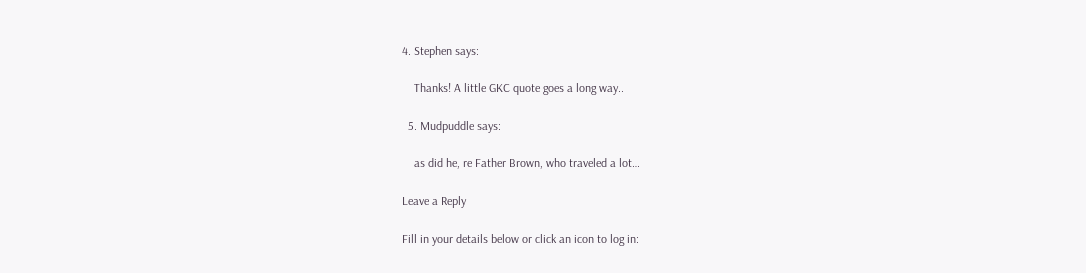4. Stephen says:

    Thanks! A little GKC quote goes a long way..

  5. Mudpuddle says:

    as did he, re Father Brown, who traveled a lot…

Leave a Reply

Fill in your details below or click an icon to log in: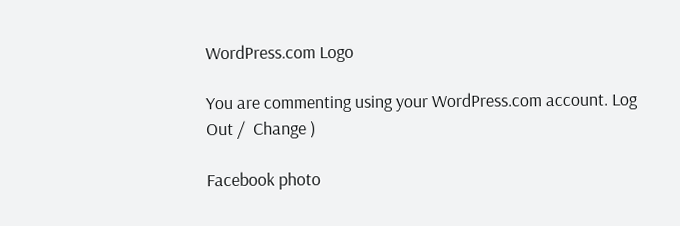WordPress.com Logo

You are commenting using your WordPress.com account. Log Out /  Change )

Facebook photo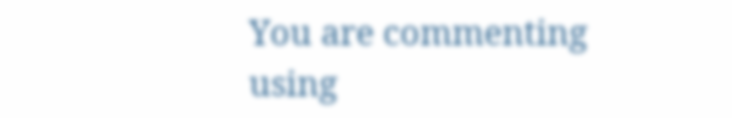You are commenting using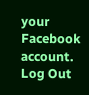your Facebook account. Log Out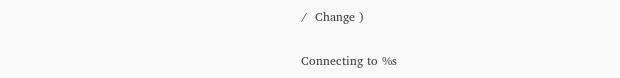/  Change )

Connecting to %s